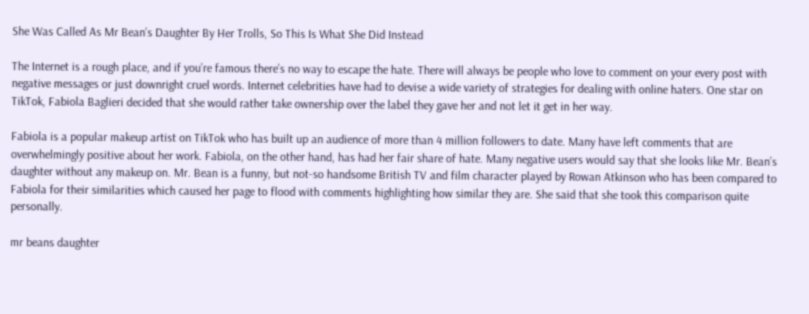She Was Called As Mr Bean’s Daughter By Her Trolls, So This Is What She Did Instead

The Internet is a rough place, and if you’re famous there’s no way to escape the hate. There will always be people who love to comment on your every post with negative messages or just downright cruel words. Internet celebrities have had to devise a wide variety of strategies for dealing with online haters. One star on TikTok, Fabiola Baglieri decided that she would rather take ownership over the label they gave her and not let it get in her way.

Fabiola is a popular makeup artist on TikTok who has built up an audience of more than 4 million followers to date. Many have left comments that are overwhelmingly positive about her work. Fabiola, on the other hand, has had her fair share of hate. Many negative users would say that she looks like Mr. Bean’s daughter without any makeup on. Mr. Bean is a funny, but not-so handsome British TV and film character played by Rowan Atkinson who has been compared to Fabiola for their similarities which caused her page to flood with comments highlighting how similar they are. She said that she took this comparison quite personally.

mr beans daughter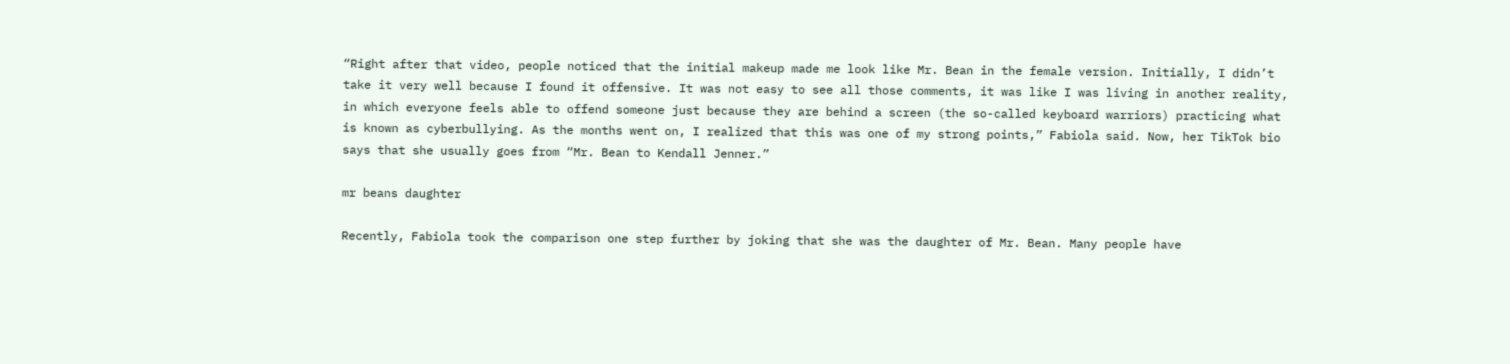“Right after that video, people noticed that the initial makeup made me look like Mr. Bean in the female version. Initially, I didn’t take it very well because I found it offensive. It was not easy to see all those comments, it was like I was living in another reality, in which everyone feels able to offend someone just because they are behind a screen (the so-called keyboard warriors) practicing what is known as cyberbullying. As the months went on, I realized that this was one of my strong points,” Fabiola said. Now, her TikTok bio says that she usually goes from “Mr. Bean to Kendall Jenner.”

mr beans daughter

Recently, Fabiola took the comparison one step further by joking that she was the daughter of Mr. Bean. Many people have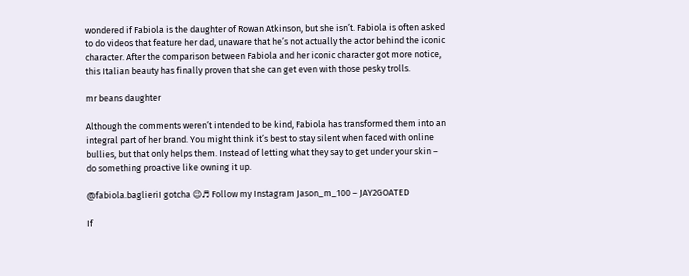wondered if Fabiola is the daughter of Rowan Atkinson, but she isn’t. Fabiola is often asked to do videos that feature her dad, unaware that he’s not actually the actor behind the iconic character. After the comparison between Fabiola and her iconic character got more notice, this Italian beauty has finally proven that she can get even with those pesky trolls.

mr beans daughter

Although the comments weren’t intended to be kind, Fabiola has transformed them into an integral part of her brand. You might think it’s best to stay silent when faced with online bullies, but that only helps them. Instead of letting what they say to get under your skin – do something proactive like owning it up.

@fabiola.baglieriI gotcha 😉♬ Follow my Instagram Jason_m_100 – JAY2GOATED

If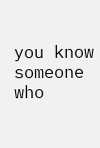you know someone who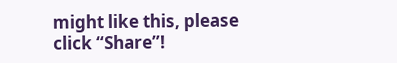might like this, please click “Share”!